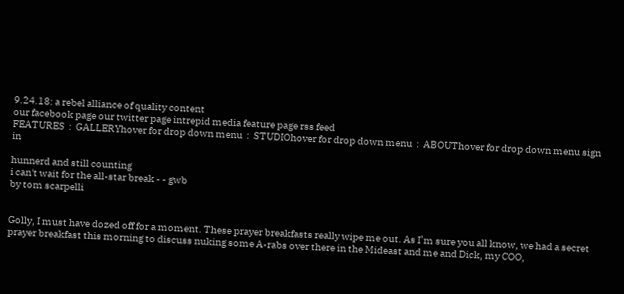9.24.18: a rebel alliance of quality content
our facebook page our twitter page intrepid media feature page rss feed
FEATURES  :  GALLERYhover for drop down menu  :  STUDIOhover for drop down menu  :  ABOUThover for drop down menu sign in

hunnerd and still counting
i can't wait for the all-star break - - gwb
by tom scarpelli


Golly, I must have dozed off for a moment. These prayer breakfasts really wipe me out. As I’m sure you all know, we had a secret prayer breakfast this morning to discuss nuking some A-rabs over there in the Mideast and me and Dick, my COO,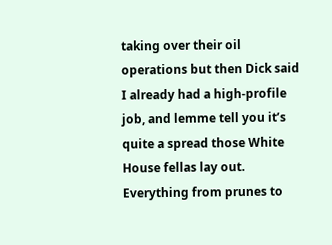taking over their oil operations but then Dick said I already had a high-profile job, and lemme tell you it’s quite a spread those White House fellas lay out. Everything from prunes to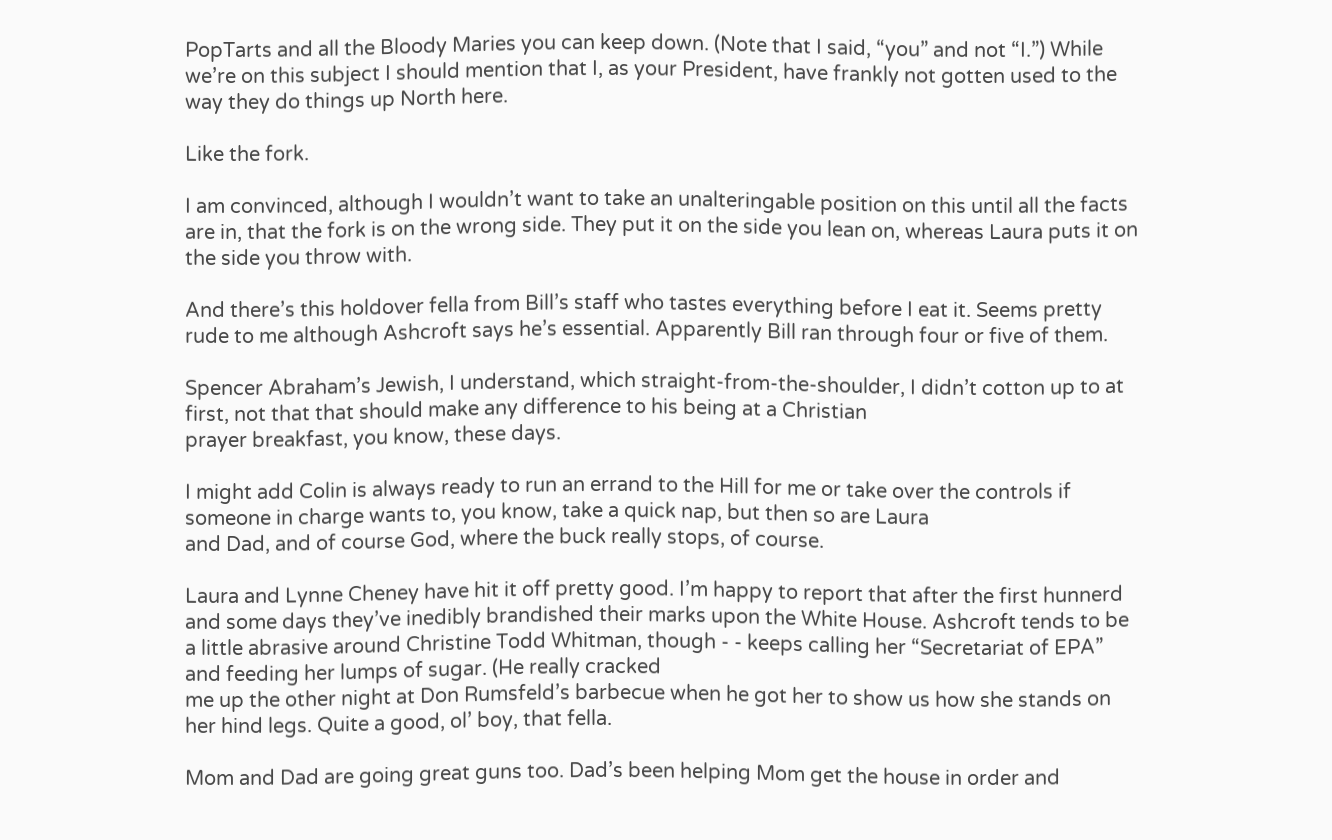PopTarts and all the Bloody Maries you can keep down. (Note that I said, “you” and not “I.”) While we’re on this subject I should mention that I, as your President, have frankly not gotten used to the way they do things up North here.

Like the fork.

I am convinced, although I wouldn’t want to take an unalteringable position on this until all the facts are in, that the fork is on the wrong side. They put it on the side you lean on, whereas Laura puts it on the side you throw with.

And there’s this holdover fella from Bill’s staff who tastes everything before I eat it. Seems pretty rude to me although Ashcroft says he’s essential. Apparently Bill ran through four or five of them.

Spencer Abraham’s Jewish, I understand, which straight-from-the-shoulder, I didn’t cotton up to at first, not that that should make any difference to his being at a Christian
prayer breakfast, you know, these days.

I might add Colin is always ready to run an errand to the Hill for me or take over the controls if someone in charge wants to, you know, take a quick nap, but then so are Laura
and Dad, and of course God, where the buck really stops, of course.

Laura and Lynne Cheney have hit it off pretty good. I’m happy to report that after the first hunnerd and some days they’ve inedibly brandished their marks upon the White House. Ashcroft tends to be a little abrasive around Christine Todd Whitman, though - - keeps calling her “Secretariat of EPA” and feeding her lumps of sugar. (He really cracked
me up the other night at Don Rumsfeld’s barbecue when he got her to show us how she stands on her hind legs. Quite a good, ol’ boy, that fella.

Mom and Dad are going great guns too. Dad’s been helping Mom get the house in order and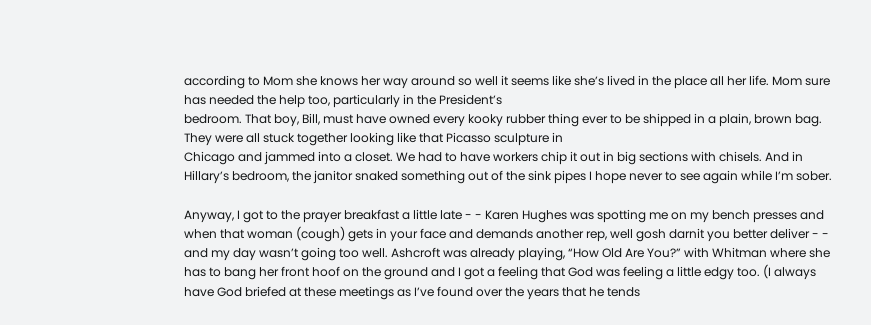according to Mom she knows her way around so well it seems like she’s lived in the place all her life. Mom sure has needed the help too, particularly in the President’s
bedroom. That boy, Bill, must have owned every kooky rubber thing ever to be shipped in a plain, brown bag. They were all stuck together looking like that Picasso sculpture in
Chicago and jammed into a closet. We had to have workers chip it out in big sections with chisels. And in Hillary’s bedroom, the janitor snaked something out of the sink pipes I hope never to see again while I’m sober.

Anyway, I got to the prayer breakfast a little late - - Karen Hughes was spotting me on my bench presses and when that woman (cough) gets in your face and demands another rep, well gosh darnit you better deliver - - and my day wasn’t going too well. Ashcroft was already playing, “How Old Are You?” with Whitman where she has to bang her front hoof on the ground and I got a feeling that God was feeling a little edgy too. (I always have God briefed at these meetings as I’ve found over the years that he tends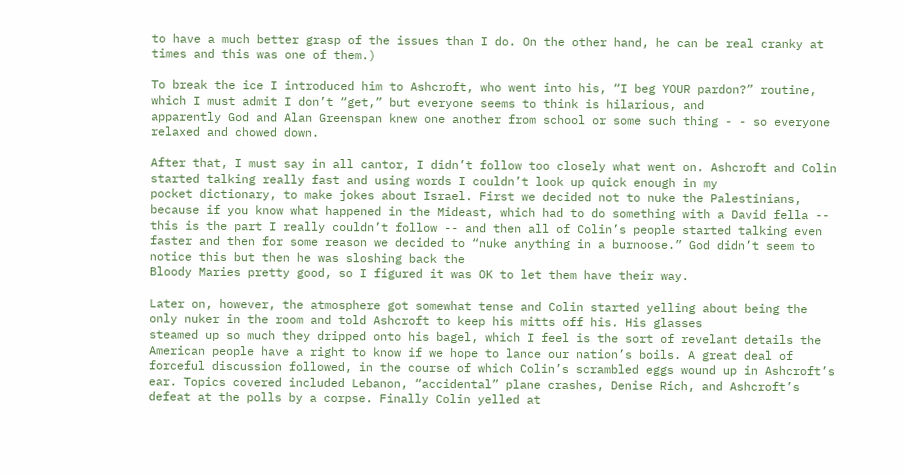to have a much better grasp of the issues than I do. On the other hand, he can be real cranky at times and this was one of them.)

To break the ice I introduced him to Ashcroft, who went into his, “I beg YOUR pardon?” routine, which I must admit I don’t “get,” but everyone seems to think is hilarious, and
apparently God and Alan Greenspan knew one another from school or some such thing - - so everyone relaxed and chowed down.

After that, I must say in all cantor, I didn’t follow too closely what went on. Ashcroft and Colin started talking really fast and using words I couldn’t look up quick enough in my
pocket dictionary, to make jokes about Israel. First we decided not to nuke the Palestinians, because if you know what happened in the Mideast, which had to do something with a David fella -- this is the part I really couldn’t follow -- and then all of Colin’s people started talking even faster and then for some reason we decided to “nuke anything in a burnoose.” God didn’t seem to notice this but then he was sloshing back the
Bloody Maries pretty good, so I figured it was OK to let them have their way.

Later on, however, the atmosphere got somewhat tense and Colin started yelling about being the only nuker in the room and told Ashcroft to keep his mitts off his. His glasses
steamed up so much they dripped onto his bagel, which I feel is the sort of revelant details the American people have a right to know if we hope to lance our nation’s boils. A great deal of forceful discussion followed, in the course of which Colin’s scrambled eggs wound up in Ashcroft’s ear. Topics covered included Lebanon, “accidental” plane crashes, Denise Rich, and Ashcroft’s defeat at the polls by a corpse. Finally Colin yelled at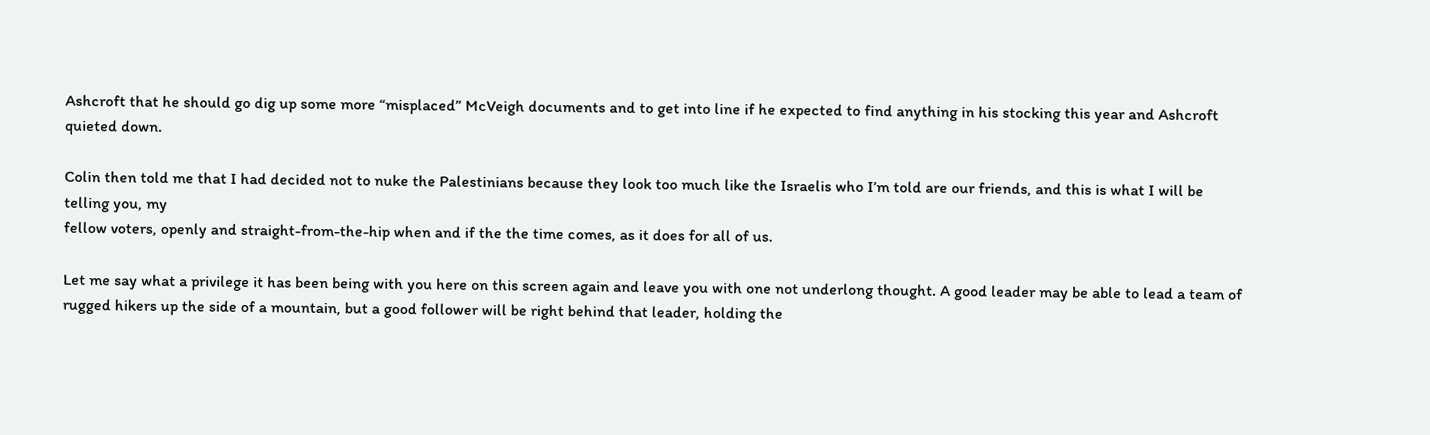Ashcroft that he should go dig up some more “misplaced” McVeigh documents and to get into line if he expected to find anything in his stocking this year and Ashcroft quieted down.

Colin then told me that I had decided not to nuke the Palestinians because they look too much like the Israelis who I’m told are our friends, and this is what I will be telling you, my
fellow voters, openly and straight-from-the-hip when and if the the time comes, as it does for all of us.

Let me say what a privilege it has been being with you here on this screen again and leave you with one not underlong thought. A good leader may be able to lead a team of rugged hikers up the side of a mountain, but a good follower will be right behind that leader, holding the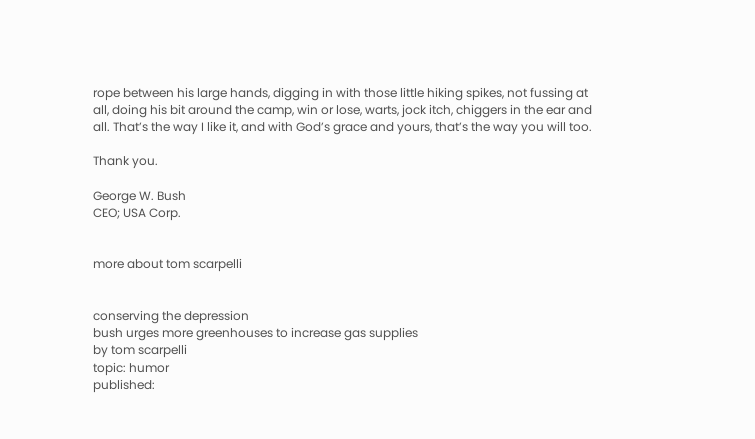rope between his large hands, digging in with those little hiking spikes, not fussing at all, doing his bit around the camp, win or lose, warts, jock itch, chiggers in the ear and all. That’s the way I like it, and with God’s grace and yours, that’s the way you will too.

Thank you.

George W. Bush
CEO; USA Corp.


more about tom scarpelli


conserving the depression
bush urges more greenhouses to increase gas supplies
by tom scarpelli
topic: humor
published: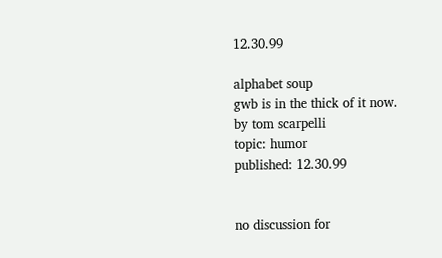12.30.99

alphabet soup
gwb is in the thick of it now.
by tom scarpelli
topic: humor
published: 12.30.99


no discussion for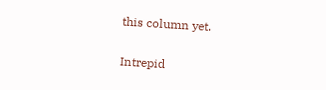this column yet.

Intrepid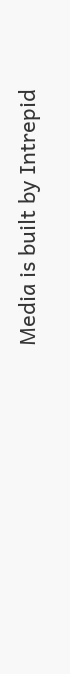Media is built by Intrepid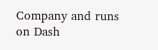Company and runs on Dash